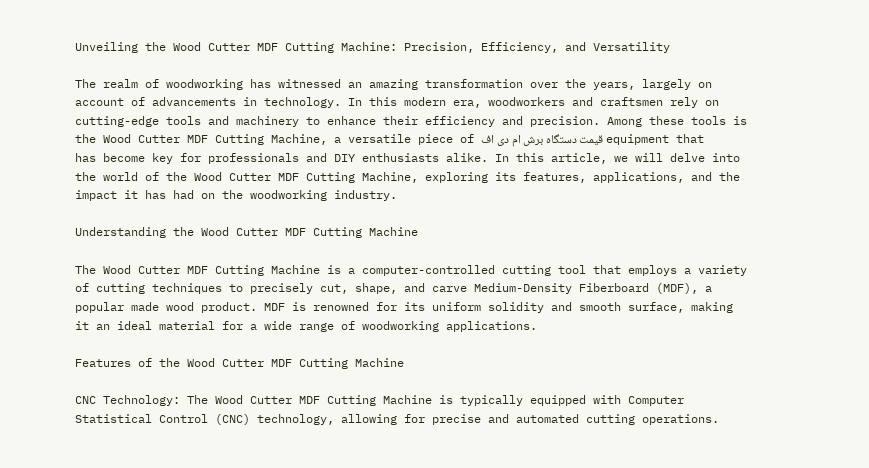Unveiling the Wood Cutter MDF Cutting Machine: Precision, Efficiency, and Versatility

The realm of woodworking has witnessed an amazing transformation over the years, largely on account of advancements in technology. In this modern era, woodworkers and craftsmen rely on cutting-edge tools and machinery to enhance their efficiency and precision. Among these tools is the Wood Cutter MDF Cutting Machine, a versatile piece of قیمت دستگاه برش ام دی اف equipment that has become key for professionals and DIY enthusiasts alike. In this article, we will delve into the world of the Wood Cutter MDF Cutting Machine, exploring its features, applications, and the impact it has had on the woodworking industry.

Understanding the Wood Cutter MDF Cutting Machine

The Wood Cutter MDF Cutting Machine is a computer-controlled cutting tool that employs a variety of cutting techniques to precisely cut, shape, and carve Medium-Density Fiberboard (MDF), a popular made wood product. MDF is renowned for its uniform solidity and smooth surface, making it an ideal material for a wide range of woodworking applications.

Features of the Wood Cutter MDF Cutting Machine

CNC Technology: The Wood Cutter MDF Cutting Machine is typically equipped with Computer Statistical Control (CNC) technology, allowing for precise and automated cutting operations.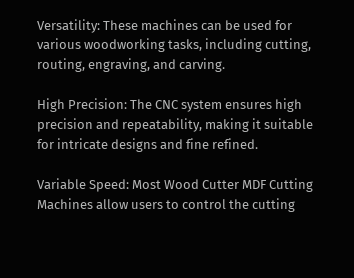Versatility: These machines can be used for various woodworking tasks, including cutting, routing, engraving, and carving.

High Precision: The CNC system ensures high precision and repeatability, making it suitable for intricate designs and fine refined.

Variable Speed: Most Wood Cutter MDF Cutting Machines allow users to control the cutting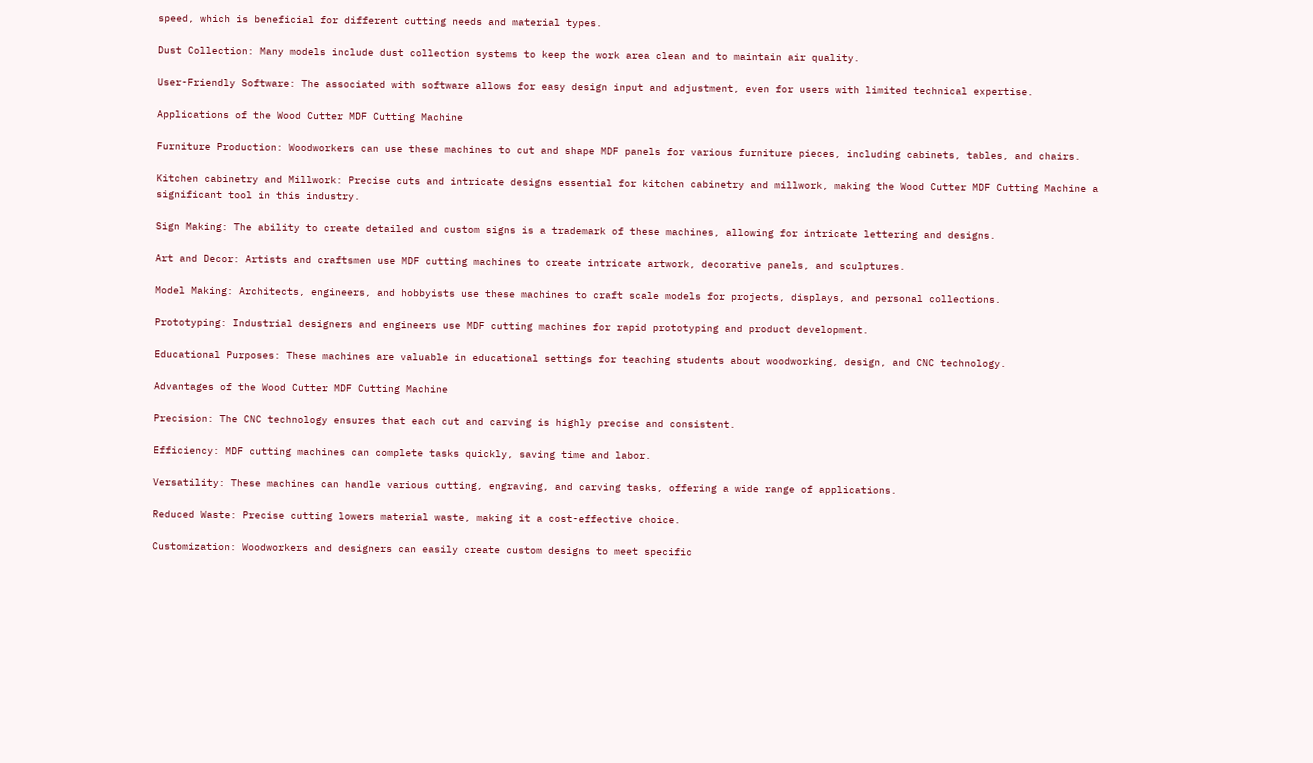speed, which is beneficial for different cutting needs and material types.

Dust Collection: Many models include dust collection systems to keep the work area clean and to maintain air quality.

User-Friendly Software: The associated with software allows for easy design input and adjustment, even for users with limited technical expertise.

Applications of the Wood Cutter MDF Cutting Machine

Furniture Production: Woodworkers can use these machines to cut and shape MDF panels for various furniture pieces, including cabinets, tables, and chairs.

Kitchen cabinetry and Millwork: Precise cuts and intricate designs essential for kitchen cabinetry and millwork, making the Wood Cutter MDF Cutting Machine a significant tool in this industry.

Sign Making: The ability to create detailed and custom signs is a trademark of these machines, allowing for intricate lettering and designs.

Art and Decor: Artists and craftsmen use MDF cutting machines to create intricate artwork, decorative panels, and sculptures.

Model Making: Architects, engineers, and hobbyists use these machines to craft scale models for projects, displays, and personal collections.

Prototyping: Industrial designers and engineers use MDF cutting machines for rapid prototyping and product development.

Educational Purposes: These machines are valuable in educational settings for teaching students about woodworking, design, and CNC technology.

Advantages of the Wood Cutter MDF Cutting Machine

Precision: The CNC technology ensures that each cut and carving is highly precise and consistent.

Efficiency: MDF cutting machines can complete tasks quickly, saving time and labor.

Versatility: These machines can handle various cutting, engraving, and carving tasks, offering a wide range of applications.

Reduced Waste: Precise cutting lowers material waste, making it a cost-effective choice.

Customization: Woodworkers and designers can easily create custom designs to meet specific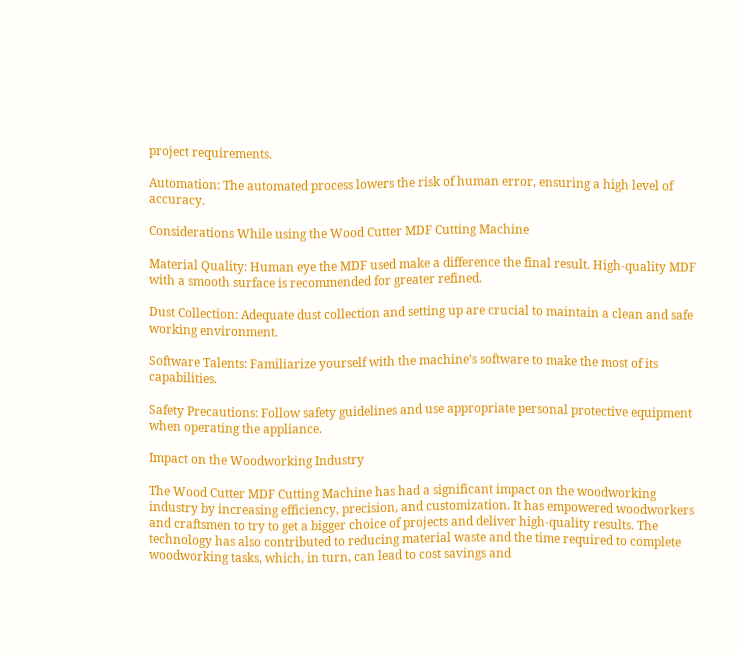project requirements.

Automation: The automated process lowers the risk of human error, ensuring a high level of accuracy.

Considerations While using the Wood Cutter MDF Cutting Machine

Material Quality: Human eye the MDF used make a difference the final result. High-quality MDF with a smooth surface is recommended for greater refined.

Dust Collection: Adequate dust collection and setting up are crucial to maintain a clean and safe working environment.

Software Talents: Familiarize yourself with the machine’s software to make the most of its capabilities.

Safety Precautions: Follow safety guidelines and use appropriate personal protective equipment when operating the appliance.

Impact on the Woodworking Industry

The Wood Cutter MDF Cutting Machine has had a significant impact on the woodworking industry by increasing efficiency, precision, and customization. It has empowered woodworkers and craftsmen to try to get a bigger choice of projects and deliver high-quality results. The technology has also contributed to reducing material waste and the time required to complete woodworking tasks, which, in turn, can lead to cost savings and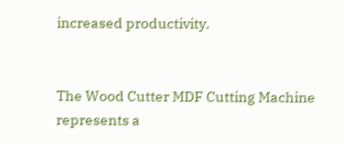increased productivity.


The Wood Cutter MDF Cutting Machine represents a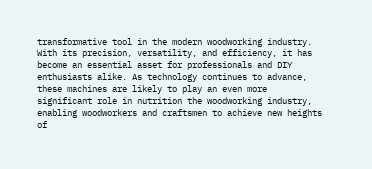transformative tool in the modern woodworking industry. With its precision, versatility, and efficiency, it has become an essential asset for professionals and DIY enthusiasts alike. As technology continues to advance, these machines are likely to play an even more significant role in nutrition the woodworking industry, enabling woodworkers and craftsmen to achieve new heights of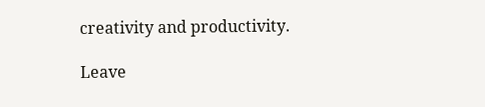creativity and productivity.

Leave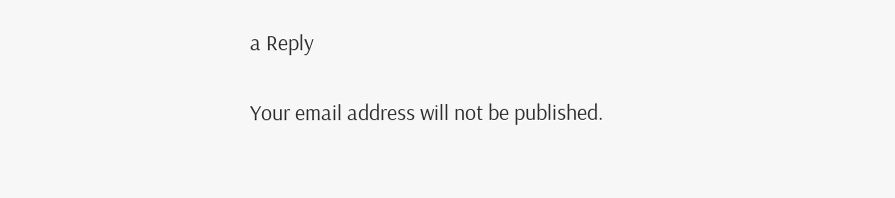a Reply

Your email address will not be published.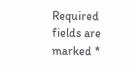Required fields are marked *